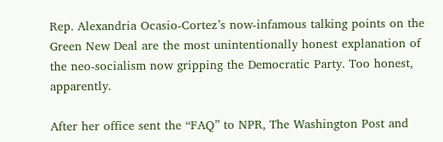Rep. Alexandria Ocasio-Cortez’s now-infamous talking points on the Green New Deal are the most unintentionally honest explanation of the neo-socialism now gripping the Democratic Party. Too honest, apparently.

After her office sent the “FAQ” to NPR, The Washington Post and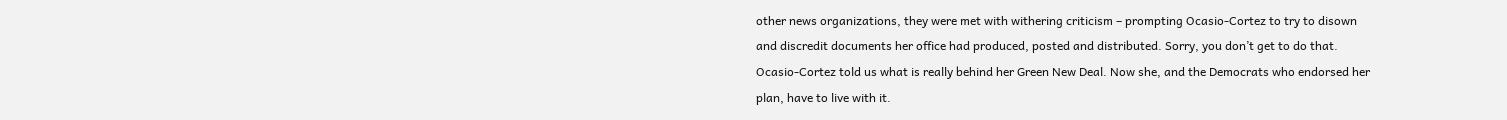other news organizations, they were met with withering criticism – prompting Ocasio-Cortez to try to disown and discredit documents her office had produced, posted and distributed. Sorry, you don’t get to do that. Ocasio-Cortez told us what is really behind her Green New Deal. Now she, and the Democrats who endorsed her plan, have to live with it.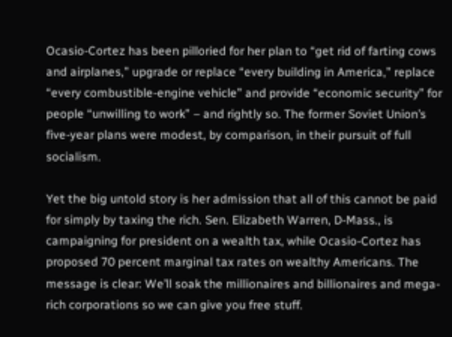Ocasio-Cortez has been pilloried for her plan to “get rid of farting cows and airplanes,” upgrade or replace “every building in America,” replace “every combustible-engine vehicle” and provide “economic security” for people “unwilling to work” – and rightly so. The former Soviet Union’s five-year plans were modest, by comparison, in their pursuit of full socialism.

Yet the big untold story is her admission that all of this cannot be paid for simply by taxing the rich. Sen. Elizabeth Warren, D-Mass., is campaigning for president on a wealth tax, while Ocasio-Cortez has proposed 70 percent marginal tax rates on wealthy Americans. The message is clear: We’ll soak the millionaires and billionaires and mega-rich corporations so we can give you free stuff.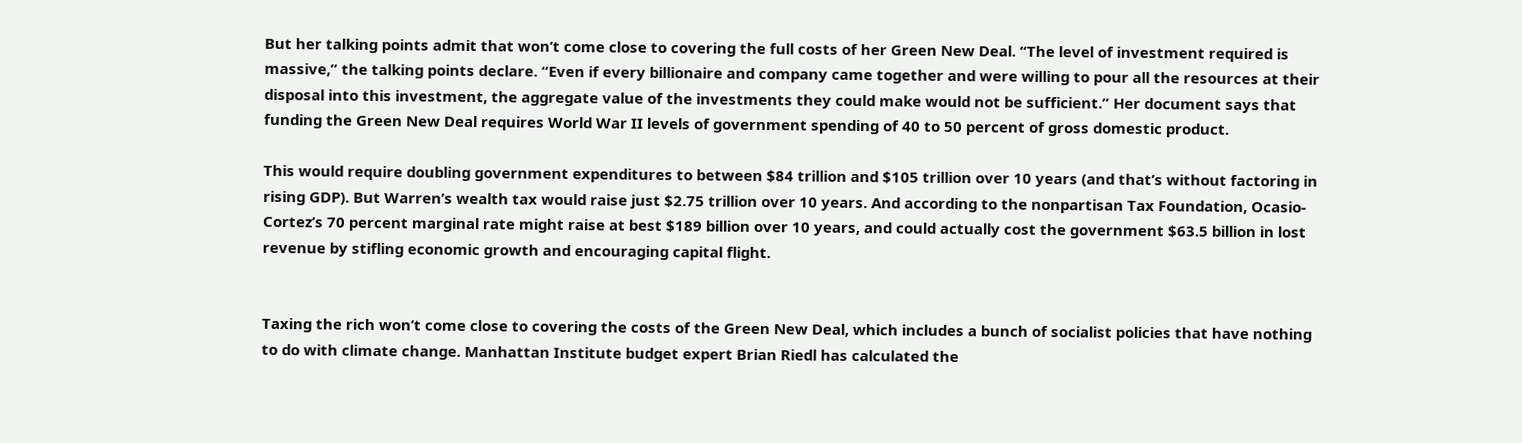But her talking points admit that won’t come close to covering the full costs of her Green New Deal. “The level of investment required is massive,” the talking points declare. “Even if every billionaire and company came together and were willing to pour all the resources at their disposal into this investment, the aggregate value of the investments they could make would not be sufficient.” Her document says that funding the Green New Deal requires World War II levels of government spending of 40 to 50 percent of gross domestic product.

This would require doubling government expenditures to between $84 trillion and $105 trillion over 10 years (and that’s without factoring in rising GDP). But Warren’s wealth tax would raise just $2.75 trillion over 10 years. And according to the nonpartisan Tax Foundation, Ocasio-Cortez’s 70 percent marginal rate might raise at best $189 billion over 10 years, and could actually cost the government $63.5 billion in lost revenue by stifling economic growth and encouraging capital flight.


Taxing the rich won’t come close to covering the costs of the Green New Deal, which includes a bunch of socialist policies that have nothing to do with climate change. Manhattan Institute budget expert Brian Riedl has calculated the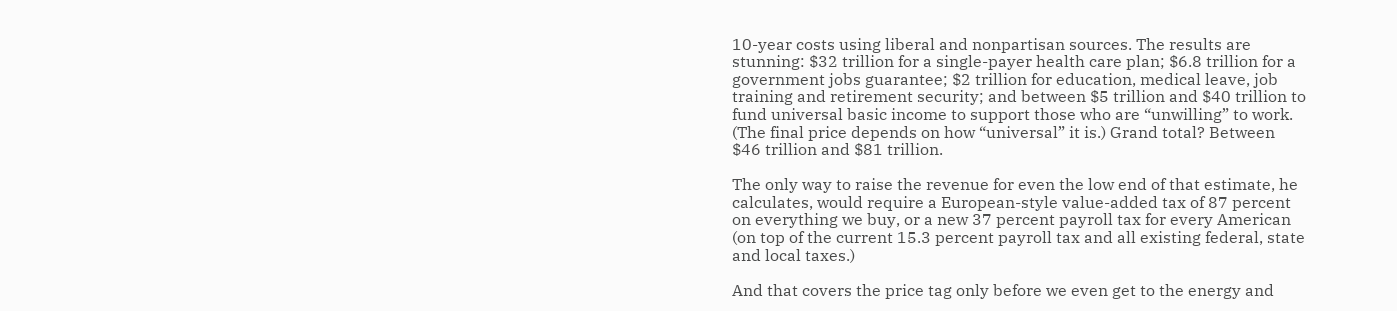10-year costs using liberal and nonpartisan sources. The results are stunning: $32 trillion for a single-payer health care plan; $6.8 trillion for a government jobs guarantee; $2 trillion for education, medical leave, job training and retirement security; and between $5 trillion and $40 trillion to fund universal basic income to support those who are “unwilling” to work. (The final price depends on how “universal” it is.) Grand total? Between $46 trillion and $81 trillion.

The only way to raise the revenue for even the low end of that estimate, he calculates, would require a European-style value-added tax of 87 percent on everything we buy, or a new 37 percent payroll tax for every American (on top of the current 15.3 percent payroll tax and all existing federal, state and local taxes.)

And that covers the price tag only before we even get to the energy and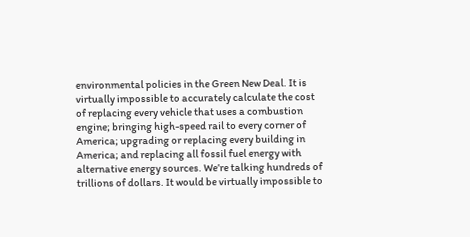environmental policies in the Green New Deal. It is virtually impossible to accurately calculate the cost of replacing every vehicle that uses a combustion engine; bringing high-speed rail to every corner of America; upgrading or replacing every building in America; and replacing all fossil fuel energy with alternative energy sources. We’re talking hundreds of trillions of dollars. It would be virtually impossible to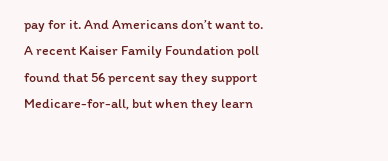pay for it. And Americans don’t want to. A recent Kaiser Family Foundation poll found that 56 percent say they support Medicare-for-all, but when they learn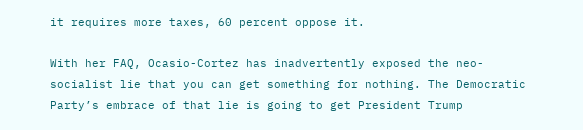it requires more taxes, 60 percent oppose it.

With her FAQ, Ocasio-Cortez has inadvertently exposed the neo-socialist lie that you can get something for nothing. The Democratic Party’s embrace of that lie is going to get President Trump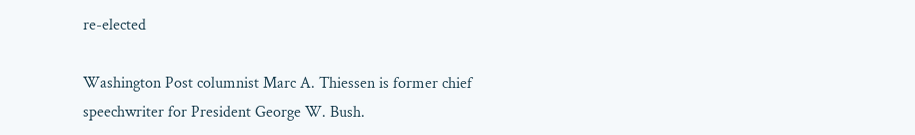re-elected

Washington Post columnist Marc A. Thiessen is former chief speechwriter for President George W. Bush.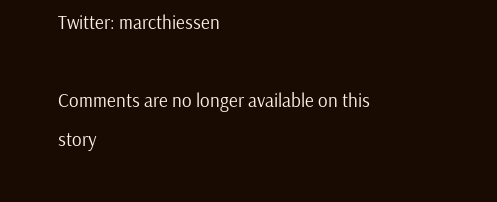Twitter: marcthiessen

Comments are no longer available on this story